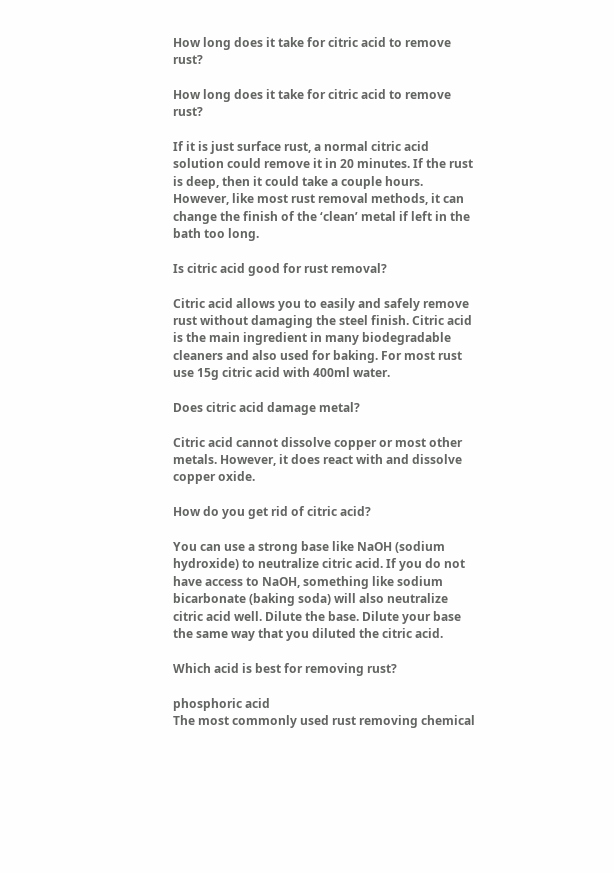How long does it take for citric acid to remove rust?

How long does it take for citric acid to remove rust?

If it is just surface rust, a normal citric acid solution could remove it in 20 minutes. If the rust is deep, then it could take a couple hours. However, like most rust removal methods, it can change the finish of the ‘clean’ metal if left in the bath too long.

Is citric acid good for rust removal?

Citric acid allows you to easily and safely remove rust without damaging the steel finish. Citric acid is the main ingredient in many biodegradable cleaners and also used for baking. For most rust use 15g citric acid with 400ml water.

Does citric acid damage metal?

Citric acid cannot dissolve copper or most other metals. However, it does react with and dissolve copper oxide.

How do you get rid of citric acid?

You can use a strong base like NaOH (sodium hydroxide) to neutralize citric acid. If you do not have access to NaOH, something like sodium bicarbonate (baking soda) will also neutralize citric acid well. Dilute the base. Dilute your base the same way that you diluted the citric acid.

Which acid is best for removing rust?

phosphoric acid
The most commonly used rust removing chemical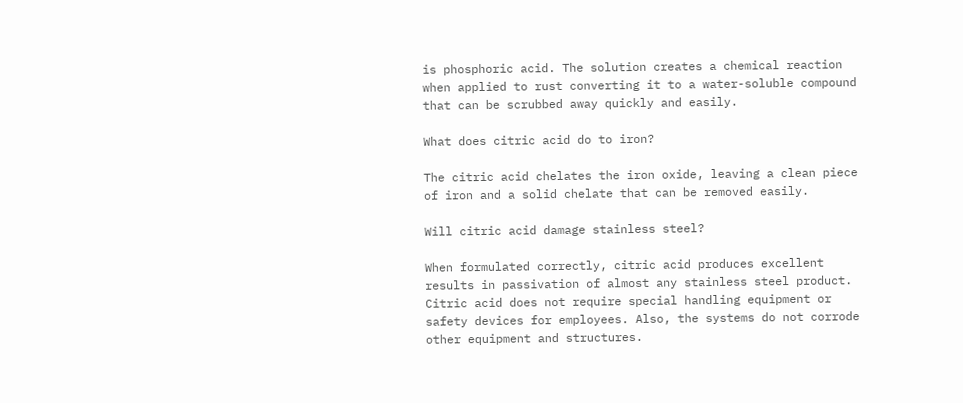is phosphoric acid. The solution creates a chemical reaction when applied to rust converting it to a water-soluble compound that can be scrubbed away quickly and easily.

What does citric acid do to iron?

The citric acid chelates the iron oxide, leaving a clean piece of iron and a solid chelate that can be removed easily.

Will citric acid damage stainless steel?

When formulated correctly, citric acid produces excellent results in passivation of almost any stainless steel product. Citric acid does not require special handling equipment or safety devices for employees. Also, the systems do not corrode other equipment and structures.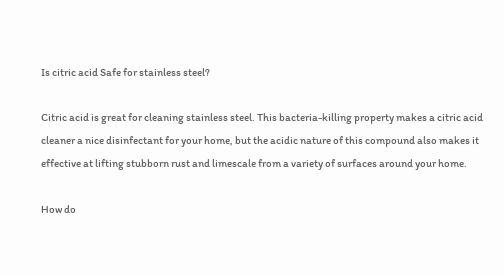Is citric acid Safe for stainless steel?

Citric acid is great for cleaning stainless steel. This bacteria-killing property makes a citric acid cleaner a nice disinfectant for your home, but the acidic nature of this compound also makes it effective at lifting stubborn rust and limescale from a variety of surfaces around your home.

How do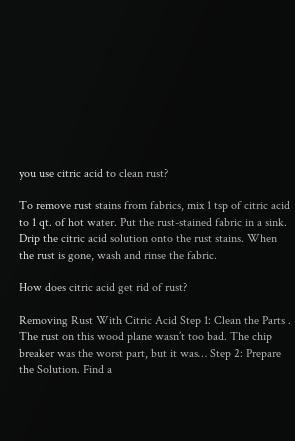you use citric acid to clean rust?

To remove rust stains from fabrics, mix 1 tsp of citric acid to 1 qt. of hot water. Put the rust-stained fabric in a sink. Drip the citric acid solution onto the rust stains. When the rust is gone, wash and rinse the fabric.

How does citric acid get rid of rust?

Removing Rust With Citric Acid Step 1: Clean the Parts . The rust on this wood plane wasn’t too bad. The chip breaker was the worst part, but it was… Step 2: Prepare the Solution. Find a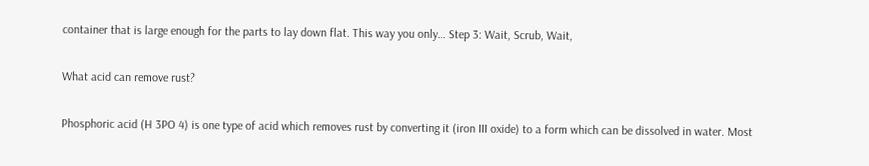container that is large enough for the parts to lay down flat. This way you only… Step 3: Wait, Scrub, Wait,

What acid can remove rust?

Phosphoric acid (H 3PO 4) is one type of acid which removes rust by converting it (iron III oxide) to a form which can be dissolved in water. Most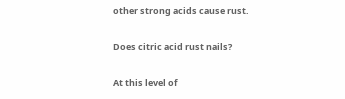other strong acids cause rust.

Does citric acid rust nails?

At this level of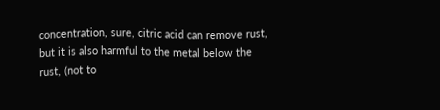concentration, sure, citric acid can remove rust, but it is also harmful to the metal below the rust, (not to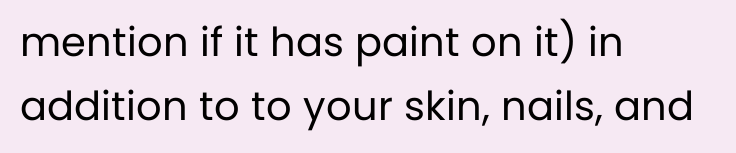mention if it has paint on it) in addition to to your skin, nails, and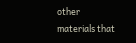other materials that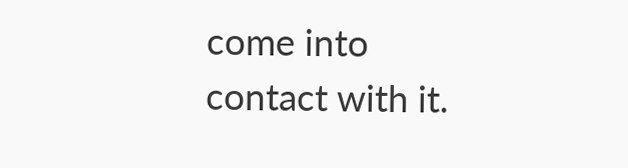come into contact with it.